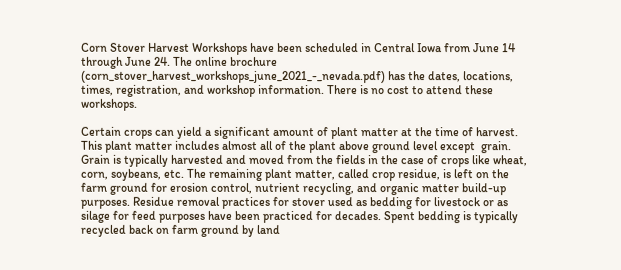Corn Stover Harvest Workshops have been scheduled in Central Iowa from June 14 through June 24. The online brochure (corn_stover_harvest_workshops_june_2021_-_nevada.pdf) has the dates, locations, times, registration, and workshop information. There is no cost to attend these workshops.

Certain crops can yield a significant amount of plant matter at the time of harvest. This plant matter includes almost all of the plant above ground level except  grain.  Grain is typically harvested and moved from the fields in the case of crops like wheat, corn, soybeans, etc. The remaining plant matter, called crop residue, is left on the farm ground for erosion control, nutrient recycling, and organic matter build-up purposes. Residue removal practices for stover used as bedding for livestock or as silage for feed purposes have been practiced for decades. Spent bedding is typically recycled back on farm ground by land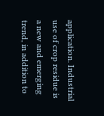application. Industrial use of crop residue is a new and emerging trend, in addition to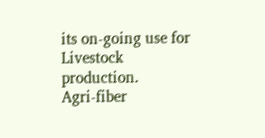its on-going use for Livestock production.
Agri-fiber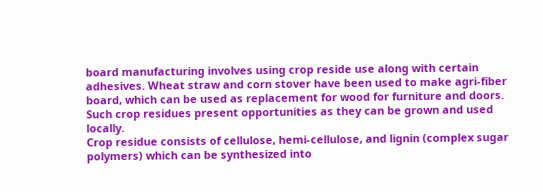board manufacturing involves using crop reside use along with certain adhesives. Wheat straw and corn stover have been used to make agri-fiber board, which can be used as replacement for wood for furniture and doors. Such crop residues present opportunities as they can be grown and used locally.
Crop residue consists of cellulose, hemi-cellulose, and lignin (complex sugar polymers) which can be synthesized into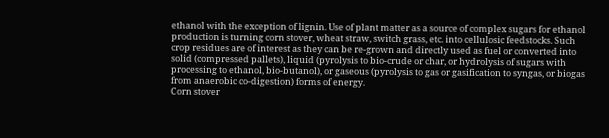ethanol with the exception of lignin. Use of plant matter as a source of complex sugars for ethanol production is turning corn stover, wheat straw, switch grass, etc. into cellulosic feedstocks. Such crop residues are of interest as they can be re-grown and directly used as fuel or converted into solid (compressed pallets), liquid (pyrolysis to bio-crude or char, or hydrolysis of sugars with processing to ethanol, bio-butanol), or gaseous (pyrolysis to gas or gasification to syngas, or biogas from anaerobic co-digestion) forms of energy.
Corn stover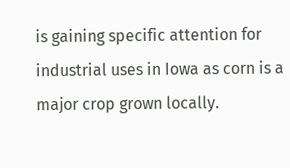is gaining specific attention for industrial uses in Iowa as corn is a major crop grown locally.